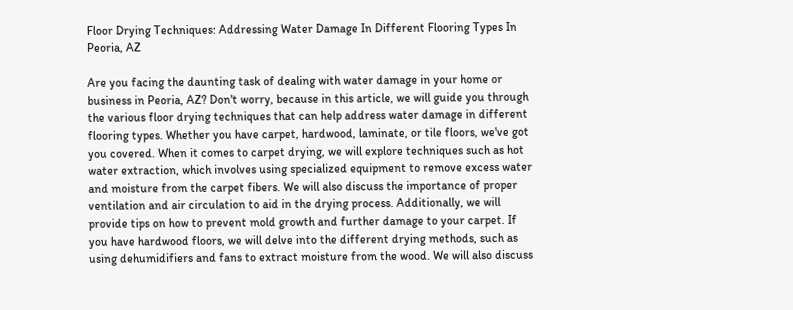Floor Drying Techniques: Addressing Water Damage In Different Flooring Types In Peoria, AZ

Are you facing the daunting task of dealing with water damage in your home or business in Peoria, AZ? Don't worry, because in this article, we will guide you through the various floor drying techniques that can help address water damage in different flooring types. Whether you have carpet, hardwood, laminate, or tile floors, we've got you covered. When it comes to carpet drying, we will explore techniques such as hot water extraction, which involves using specialized equipment to remove excess water and moisture from the carpet fibers. We will also discuss the importance of proper ventilation and air circulation to aid in the drying process. Additionally, we will provide tips on how to prevent mold growth and further damage to your carpet. If you have hardwood floors, we will delve into the different drying methods, such as using dehumidifiers and fans to extract moisture from the wood. We will also discuss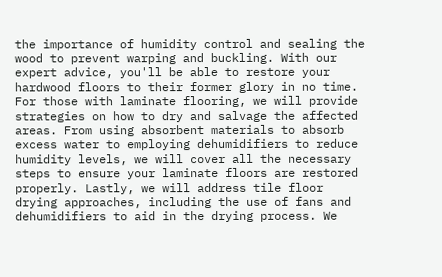the importance of humidity control and sealing the wood to prevent warping and buckling. With our expert advice, you'll be able to restore your hardwood floors to their former glory in no time. For those with laminate flooring, we will provide strategies on how to dry and salvage the affected areas. From using absorbent materials to absorb excess water to employing dehumidifiers to reduce humidity levels, we will cover all the necessary steps to ensure your laminate floors are restored properly. Lastly, we will address tile floor drying approaches, including the use of fans and dehumidifiers to aid in the drying process. We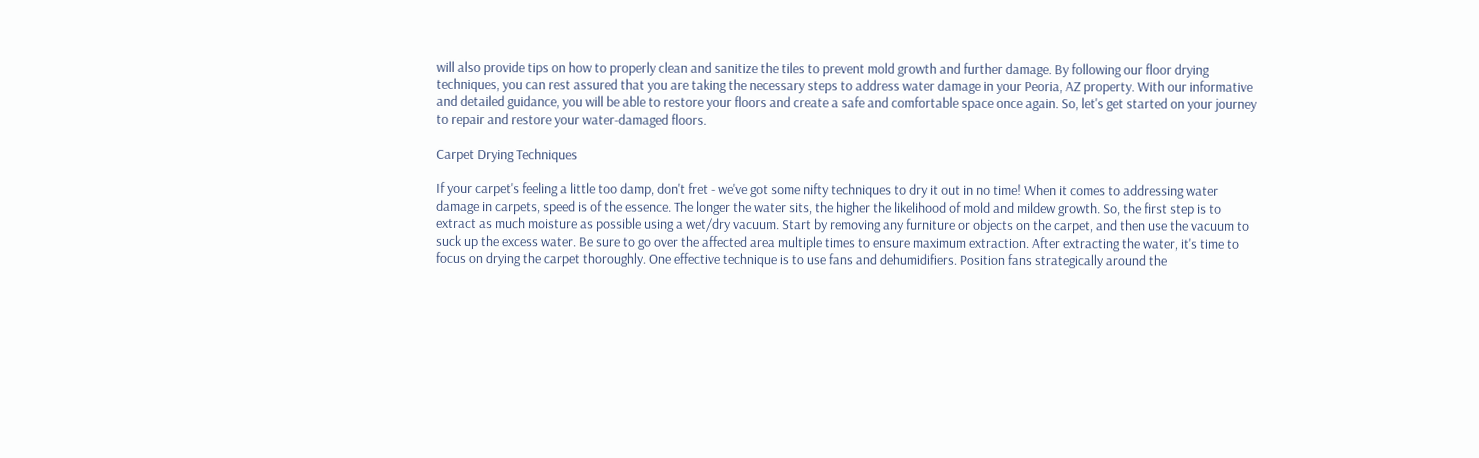will also provide tips on how to properly clean and sanitize the tiles to prevent mold growth and further damage. By following our floor drying techniques, you can rest assured that you are taking the necessary steps to address water damage in your Peoria, AZ property. With our informative and detailed guidance, you will be able to restore your floors and create a safe and comfortable space once again. So, let's get started on your journey to repair and restore your water-damaged floors.

Carpet Drying Techniques

If your carpet's feeling a little too damp, don't fret - we've got some nifty techniques to dry it out in no time! When it comes to addressing water damage in carpets, speed is of the essence. The longer the water sits, the higher the likelihood of mold and mildew growth. So, the first step is to extract as much moisture as possible using a wet/dry vacuum. Start by removing any furniture or objects on the carpet, and then use the vacuum to suck up the excess water. Be sure to go over the affected area multiple times to ensure maximum extraction. After extracting the water, it's time to focus on drying the carpet thoroughly. One effective technique is to use fans and dehumidifiers. Position fans strategically around the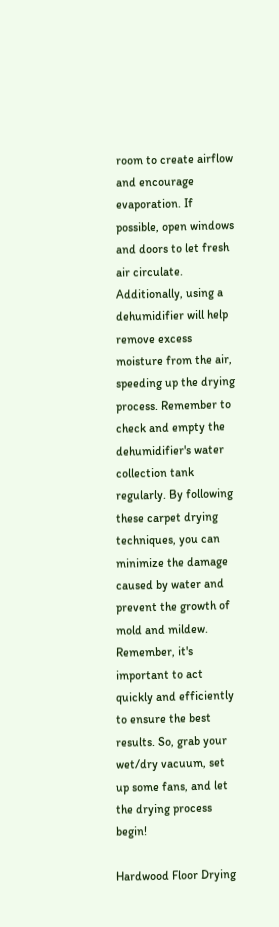room to create airflow and encourage evaporation. If possible, open windows and doors to let fresh air circulate. Additionally, using a dehumidifier will help remove excess moisture from the air, speeding up the drying process. Remember to check and empty the dehumidifier's water collection tank regularly. By following these carpet drying techniques, you can minimize the damage caused by water and prevent the growth of mold and mildew. Remember, it's important to act quickly and efficiently to ensure the best results. So, grab your wet/dry vacuum, set up some fans, and let the drying process begin!

Hardwood Floor Drying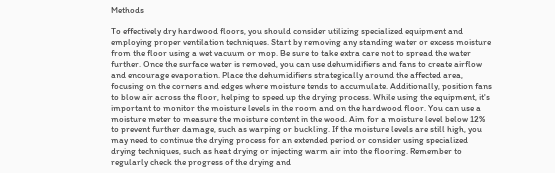Methods

To effectively dry hardwood floors, you should consider utilizing specialized equipment and employing proper ventilation techniques. Start by removing any standing water or excess moisture from the floor using a wet vacuum or mop. Be sure to take extra care not to spread the water further. Once the surface water is removed, you can use dehumidifiers and fans to create airflow and encourage evaporation. Place the dehumidifiers strategically around the affected area, focusing on the corners and edges where moisture tends to accumulate. Additionally, position fans to blow air across the floor, helping to speed up the drying process. While using the equipment, it's important to monitor the moisture levels in the room and on the hardwood floor. You can use a moisture meter to measure the moisture content in the wood. Aim for a moisture level below 12% to prevent further damage, such as warping or buckling. If the moisture levels are still high, you may need to continue the drying process for an extended period or consider using specialized drying techniques, such as heat drying or injecting warm air into the flooring. Remember to regularly check the progress of the drying and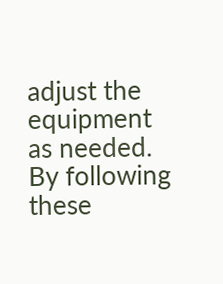adjust the equipment as needed. By following these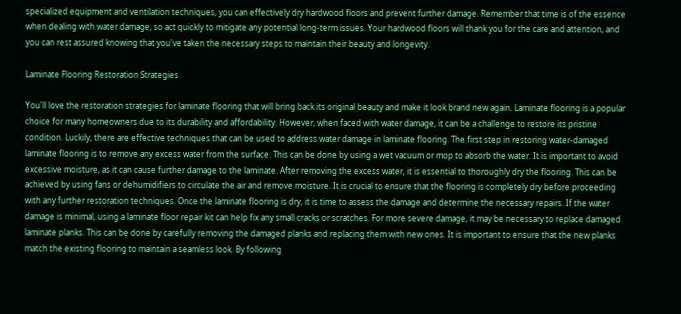specialized equipment and ventilation techniques, you can effectively dry hardwood floors and prevent further damage. Remember that time is of the essence when dealing with water damage, so act quickly to mitigate any potential long-term issues. Your hardwood floors will thank you for the care and attention, and you can rest assured knowing that you've taken the necessary steps to maintain their beauty and longevity.

Laminate Flooring Restoration Strategies

You'll love the restoration strategies for laminate flooring that will bring back its original beauty and make it look brand new again. Laminate flooring is a popular choice for many homeowners due to its durability and affordability. However, when faced with water damage, it can be a challenge to restore its pristine condition. Luckily, there are effective techniques that can be used to address water damage in laminate flooring. The first step in restoring water-damaged laminate flooring is to remove any excess water from the surface. This can be done by using a wet vacuum or mop to absorb the water. It is important to avoid excessive moisture, as it can cause further damage to the laminate. After removing the excess water, it is essential to thoroughly dry the flooring. This can be achieved by using fans or dehumidifiers to circulate the air and remove moisture. It is crucial to ensure that the flooring is completely dry before proceeding with any further restoration techniques. Once the laminate flooring is dry, it is time to assess the damage and determine the necessary repairs. If the water damage is minimal, using a laminate floor repair kit can help fix any small cracks or scratches. For more severe damage, it may be necessary to replace damaged laminate planks. This can be done by carefully removing the damaged planks and replacing them with new ones. It is important to ensure that the new planks match the existing flooring to maintain a seamless look. By following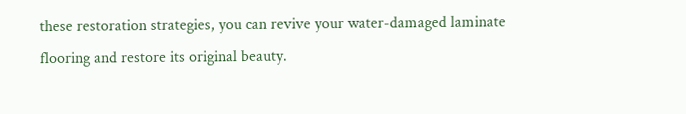these restoration strategies, you can revive your water-damaged laminate flooring and restore its original beauty.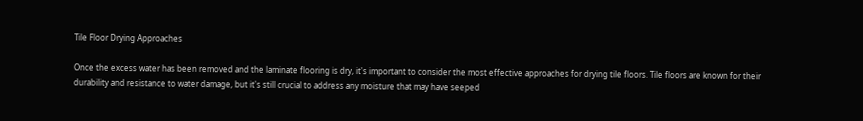Tile Floor Drying Approaches

Once the excess water has been removed and the laminate flooring is dry, it's important to consider the most effective approaches for drying tile floors. Tile floors are known for their durability and resistance to water damage, but it's still crucial to address any moisture that may have seeped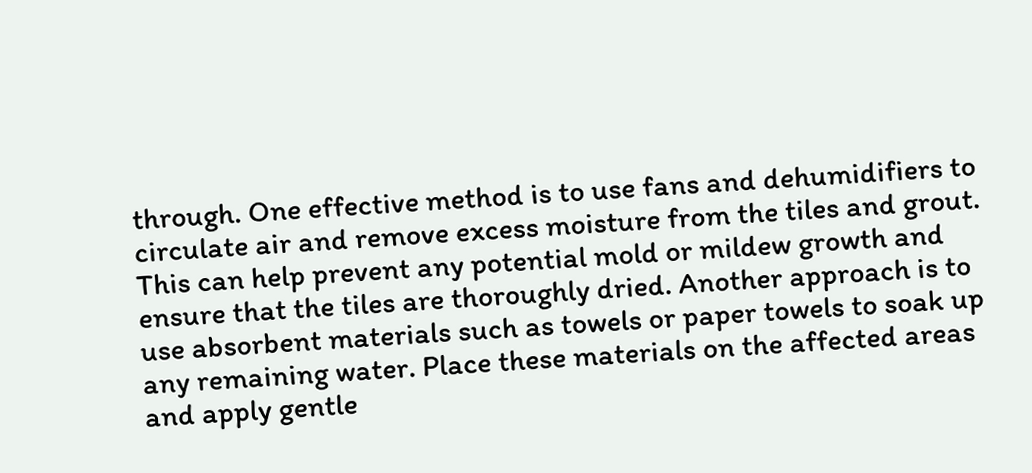through. One effective method is to use fans and dehumidifiers to circulate air and remove excess moisture from the tiles and grout. This can help prevent any potential mold or mildew growth and ensure that the tiles are thoroughly dried. Another approach is to use absorbent materials such as towels or paper towels to soak up any remaining water. Place these materials on the affected areas and apply gentle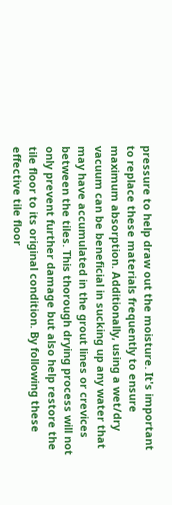pressure to help draw out the moisture. It's important to replace these materials frequently to ensure maximum absorption. Additionally, using a wet/dry vacuum can be beneficial in sucking up any water that may have accumulated in the grout lines or crevices between the tiles. This thorough drying process will not only prevent further damage but also help restore the tile floor to its original condition. By following these effective tile floor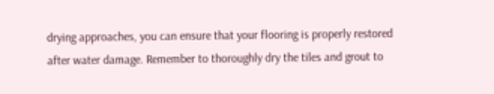drying approaches, you can ensure that your flooring is properly restored after water damage. Remember to thoroughly dry the tiles and grout to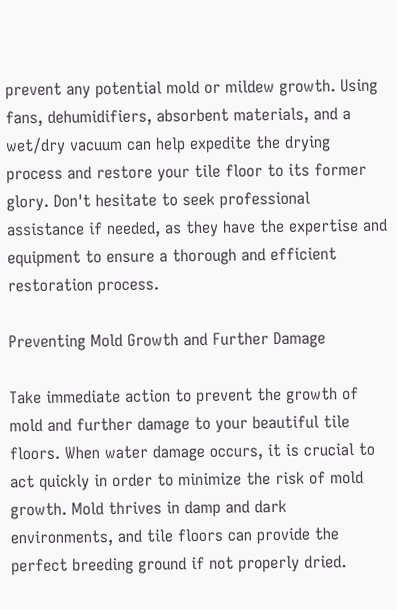prevent any potential mold or mildew growth. Using fans, dehumidifiers, absorbent materials, and a wet/dry vacuum can help expedite the drying process and restore your tile floor to its former glory. Don't hesitate to seek professional assistance if needed, as they have the expertise and equipment to ensure a thorough and efficient restoration process.

Preventing Mold Growth and Further Damage

Take immediate action to prevent the growth of mold and further damage to your beautiful tile floors. When water damage occurs, it is crucial to act quickly in order to minimize the risk of mold growth. Mold thrives in damp and dark environments, and tile floors can provide the perfect breeding ground if not properly dried.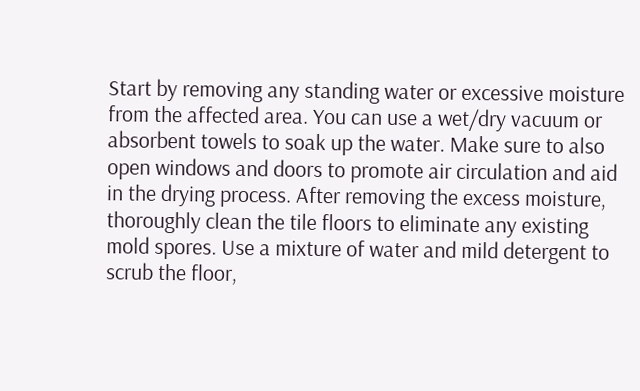Start by removing any standing water or excessive moisture from the affected area. You can use a wet/dry vacuum or absorbent towels to soak up the water. Make sure to also open windows and doors to promote air circulation and aid in the drying process. After removing the excess moisture, thoroughly clean the tile floors to eliminate any existing mold spores. Use a mixture of water and mild detergent to scrub the floor,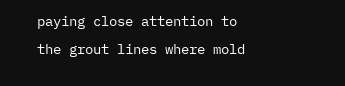paying close attention to the grout lines where mold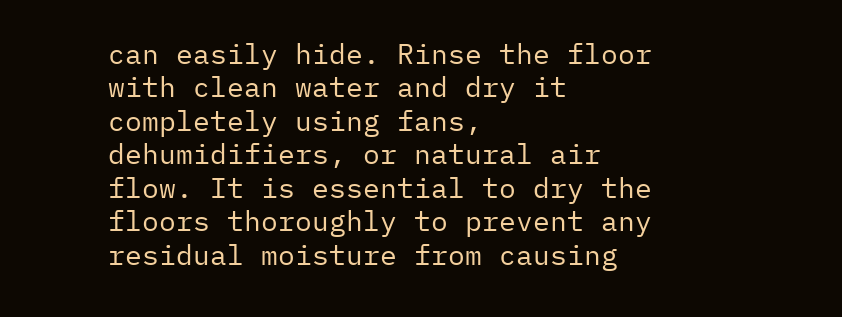can easily hide. Rinse the floor with clean water and dry it completely using fans, dehumidifiers, or natural air flow. It is essential to dry the floors thoroughly to prevent any residual moisture from causing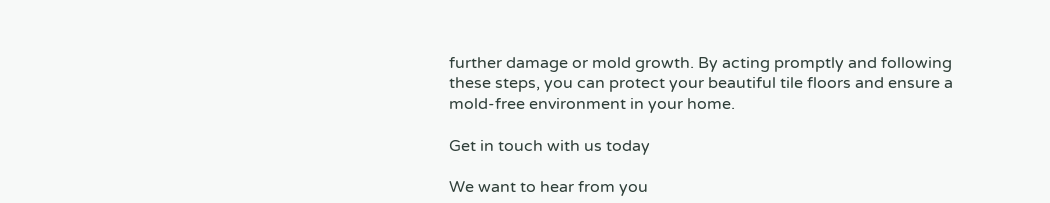further damage or mold growth. By acting promptly and following these steps, you can protect your beautiful tile floors and ensure a mold-free environment in your home.

Get in touch with us today

We want to hear from you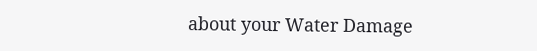about your Water Damage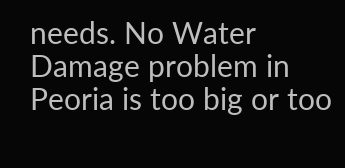needs. No Water Damage problem in Peoria is too big or too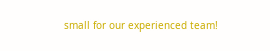small for our experienced team!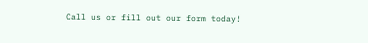Call us or fill out our form today!